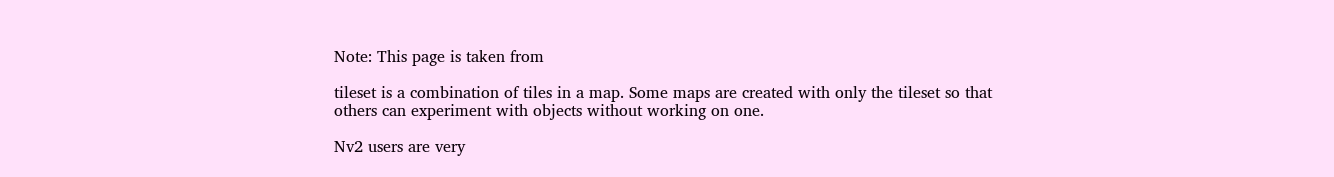Note: This page is taken from

tileset is a combination of tiles in a map. Some maps are created with only the tileset so that others can experiment with objects without working on one.

Nv2 users are very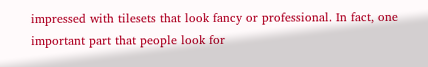impressed with tilesets that look fancy or professional. In fact, one important part that people look for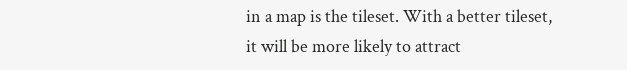in a map is the tileset. With a better tileset, it will be more likely to attract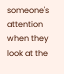someone's attention when they look at the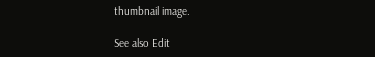thumbnail image.

See also Edit